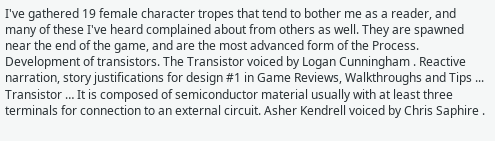I've gathered 19 female character tropes that tend to bother me as a reader, and many of these I've heard complained about from others as well. They are spawned near the end of the game, and are the most advanced form of the Process. Development of transistors. The Transistor voiced by Logan Cunningham . Reactive narration, story justifications for design #1 in Game Reviews, Walkthroughs and Tips ... Transistor … It is composed of semiconductor material usually with at least three terminals for connection to an external circuit. Asher Kendrell voiced by Chris Saphire .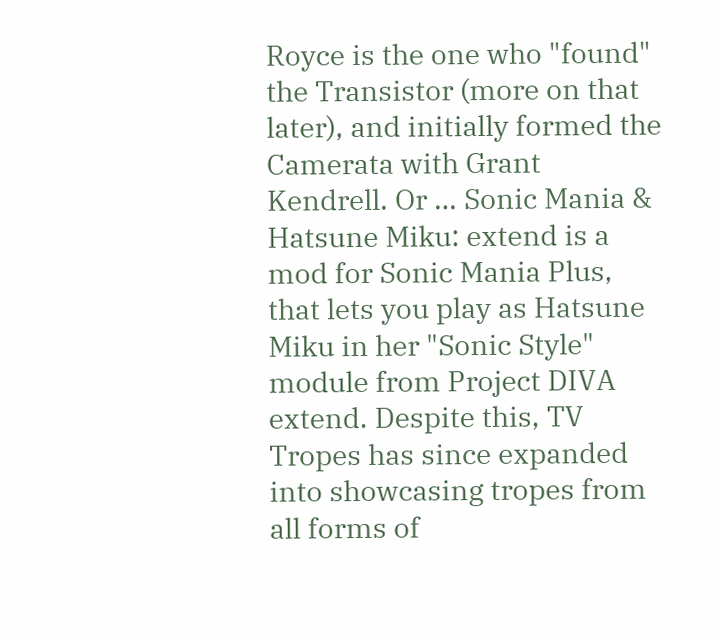Royce is the one who "found" the Transistor (more on that later), and initially formed the Camerata with Grant Kendrell. Or … Sonic Mania & Hatsune Miku: extend is a mod for Sonic Mania Plus, that lets you play as Hatsune Miku in her "Sonic Style" module from Project DIVA extend. Despite this, TV Tropes has since expanded into showcasing tropes from all forms of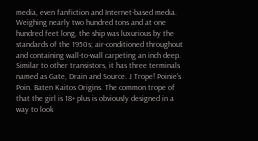media, even fanfiction and Internet-based media. Weighing nearly two hundred tons and at one hundred feet long, the ship was luxurious by the standards of the 1950s; air-conditioned throughout and containing wall-to-wall carpeting an inch deep. Similar to other transistors, it has three terminals named as Gate, Drain and Source. J Trope! Poinie's Poin. Baten Kaitos Origins. The common trope of that the girl is 18+ plus is obviously designed in a way to look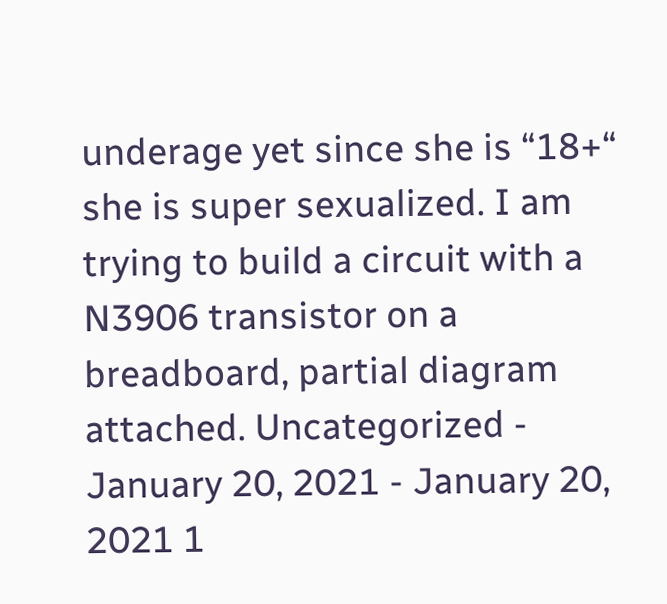underage yet since she is “18+“ she is super sexualized. I am trying to build a circuit with a N3906 transistor on a breadboard, partial diagram attached. Uncategorized - January 20, 2021 - January 20, 2021 1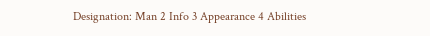Designation: Man 2 Info 3 Appearance 4 Abilities